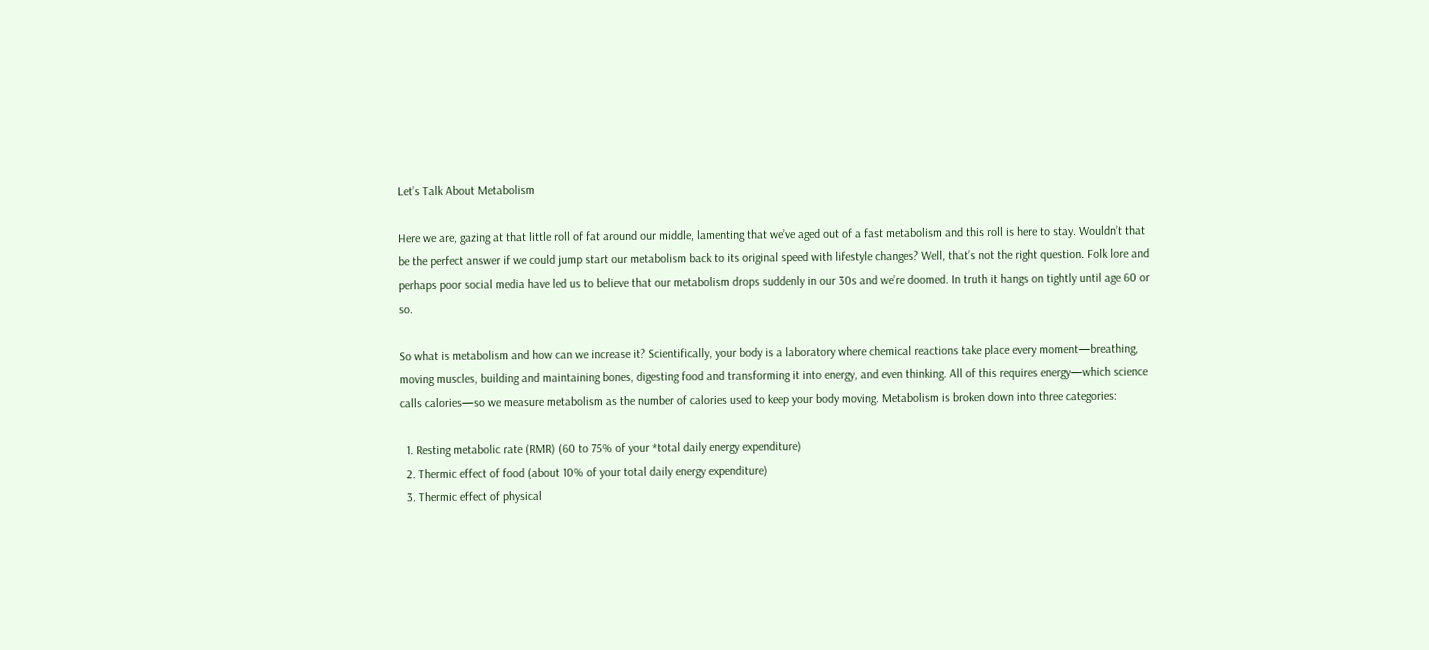Let’s Talk About Metabolism

Here we are, gazing at that little roll of fat around our middle, lamenting that we’ve aged out of a fast metabolism and this roll is here to stay. Wouldn’t that be the perfect answer if we could jump start our metabolism back to its original speed with lifestyle changes? Well, that’s not the right question. Folk lore and perhaps poor social media have led us to believe that our metabolism drops suddenly in our 30s and we’re doomed. In truth it hangs on tightly until age 60 or so.

So what is metabolism and how can we increase it? Scientifically, your body is a laboratory where chemical reactions take place every moment—breathing, moving muscles, building and maintaining bones, digesting food and transforming it into energy, and even thinking. All of this requires energy—which science calls calories—so we measure metabolism as the number of calories used to keep your body moving. Metabolism is broken down into three categories:

  1. Resting metabolic rate (RMR) (60 to 75% of your *total daily energy expenditure)
  2. Thermic effect of food (about 10% of your total daily energy expenditure)
  3. Thermic effect of physical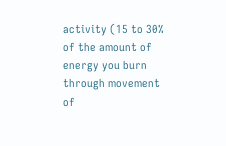activity (15 to 30% of the amount of energy you burn through movement of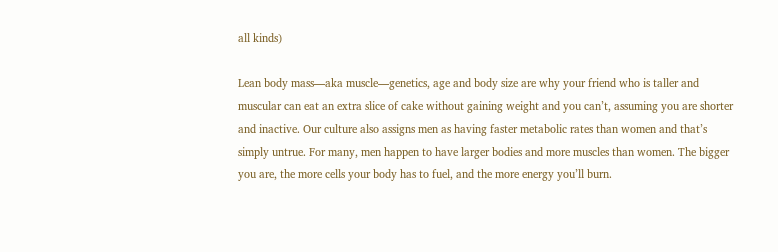all kinds)

Lean body mass—aka muscle—genetics, age and body size are why your friend who is taller and muscular can eat an extra slice of cake without gaining weight and you can’t, assuming you are shorter and inactive. Our culture also assigns men as having faster metabolic rates than women and that’s simply untrue. For many, men happen to have larger bodies and more muscles than women. The bigger you are, the more cells your body has to fuel, and the more energy you’ll burn.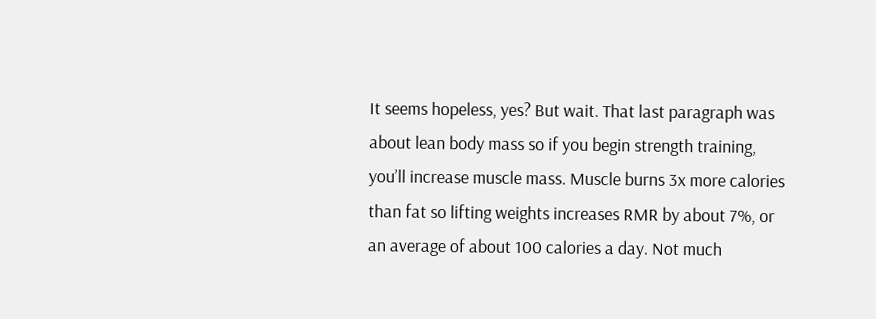It seems hopeless, yes? But wait. That last paragraph was about lean body mass so if you begin strength training, you’ll increase muscle mass. Muscle burns 3x more calories than fat so lifting weights increases RMR by about 7%, or an average of about 100 calories a day. Not much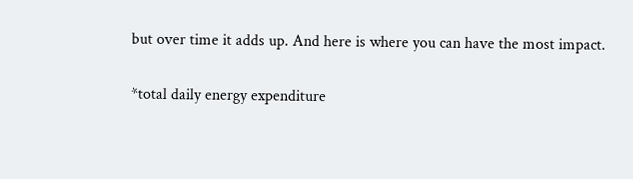but over time it adds up. And here is where you can have the most impact.

*total daily energy expenditure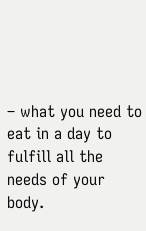– what you need to eat in a day to fulfill all the needs of your body.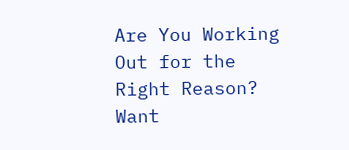Are You Working Out for the Right Reason?
Want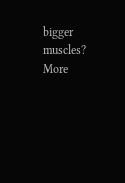bigger muscles? More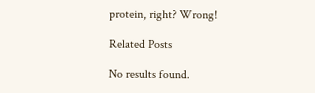protein, right? Wrong!

Related Posts

No results found.